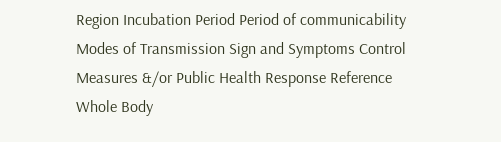Region Incubation Period Period of communicability Modes of Transmission Sign and Symptoms Control Measures &/or Public Health Response Reference
Whole Body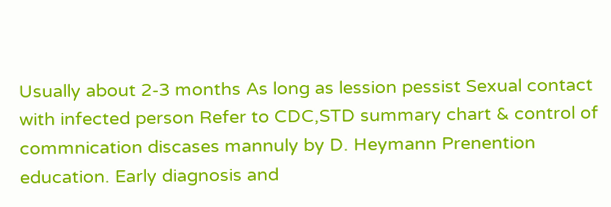Usually about 2-3 months As long as lession pessist Sexual contact with infected person Refer to CDC,STD summary chart & control of commnication discases mannuly by D. Heymann Prenention education. Early diagnosis and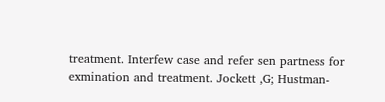treatment. Interfew case and refer sen partness for exmination and treatment. Jockett ,G; Hustman-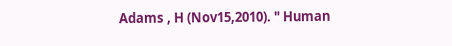Adams , H (Nov15,2010). " Human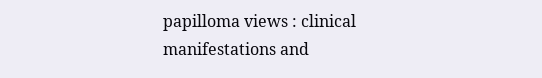papilloma views : clinical manifestations and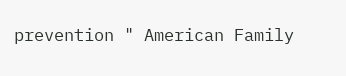prevention " American Family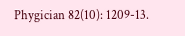Phygician 82(10): 1209-13.